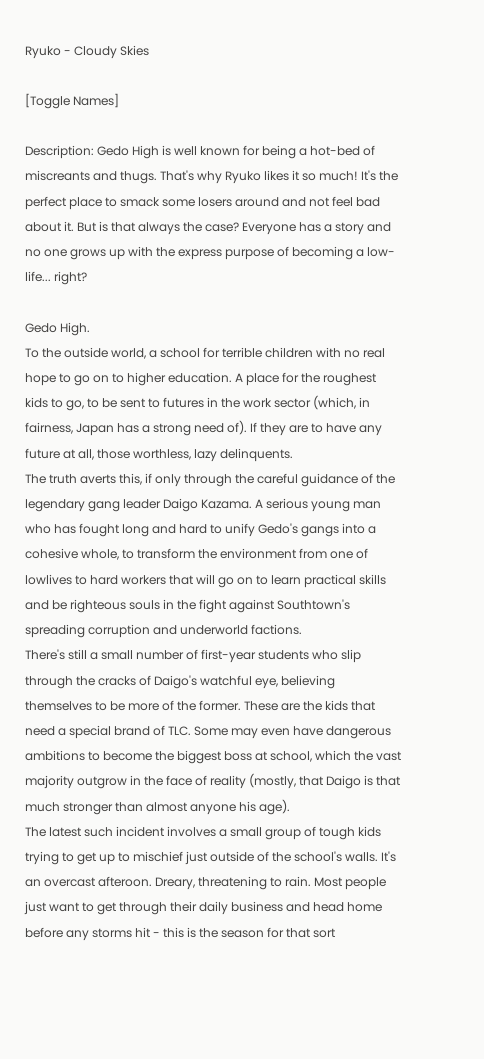Ryuko - Cloudy Skies

[Toggle Names]

Description: Gedo High is well known for being a hot-bed of miscreants and thugs. That's why Ryuko likes it so much! It's the perfect place to smack some losers around and not feel bad about it. But is that always the case? Everyone has a story and no one grows up with the express purpose of becoming a low-life... right?

Gedo High.
To the outside world, a school for terrible children with no real hope to go on to higher education. A place for the roughest kids to go, to be sent to futures in the work sector (which, in fairness, Japan has a strong need of). If they are to have any future at all, those worthless, lazy delinquents.
The truth averts this, if only through the careful guidance of the legendary gang leader Daigo Kazama. A serious young man who has fought long and hard to unify Gedo's gangs into a cohesive whole, to transform the environment from one of lowlives to hard workers that will go on to learn practical skills and be righteous souls in the fight against Southtown's spreading corruption and underworld factions.
There's still a small number of first-year students who slip through the cracks of Daigo's watchful eye, believing themselves to be more of the former. These are the kids that need a special brand of TLC. Some may even have dangerous ambitions to become the biggest boss at school, which the vast majority outgrow in the face of reality (mostly, that Daigo is that much stronger than almost anyone his age).
The latest such incident involves a small group of tough kids trying to get up to mischief just outside of the school's walls. It's an overcast afteroon. Dreary, threatening to rain. Most people just want to get through their daily business and head home before any storms hit - this is the season for that sort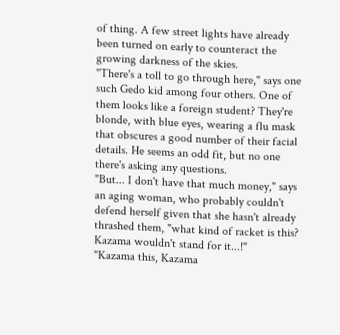of thing. A few street lights have already been turned on early to counteract the growing darkness of the skies.
"There's a toll to go through here," says one such Gedo kid among four others. One of them looks like a foreign student? They're blonde, with blue eyes, wearing a flu mask that obscures a good number of their facial details. He seems an odd fit, but no one there's asking any questions.
"But... I don't have that much money," says an aging woman, who probably couldn't defend herself given that she hasn't already thrashed them, "what kind of racket is this? Kazama wouldn't stand for it...!"
"Kazama this, Kazama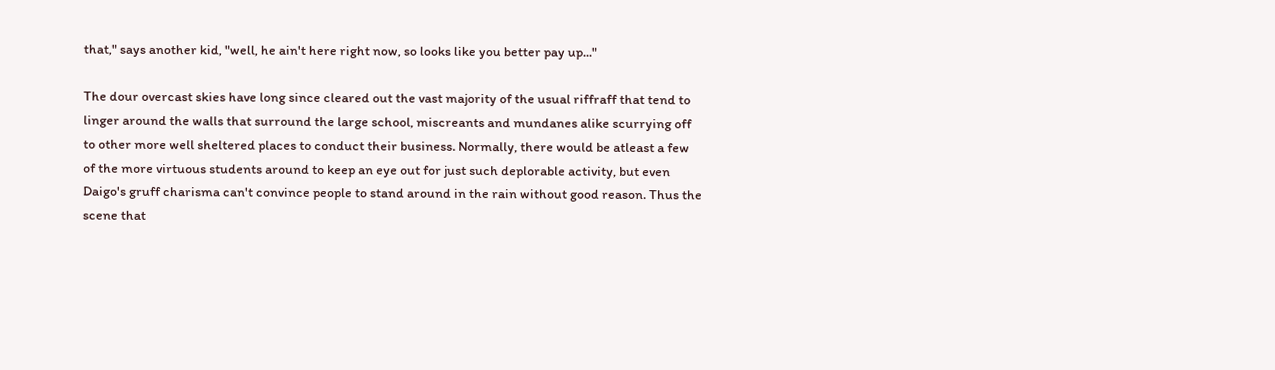that," says another kid, "well, he ain't here right now, so looks like you better pay up..."

The dour overcast skies have long since cleared out the vast majority of the usual riffraff that tend to linger around the walls that surround the large school, miscreants and mundanes alike scurrying off to other more well sheltered places to conduct their business. Normally, there would be atleast a few of the more virtuous students around to keep an eye out for just such deplorable activity, but even Daigo's gruff charisma can't convince people to stand around in the rain without good reason. Thus the scene that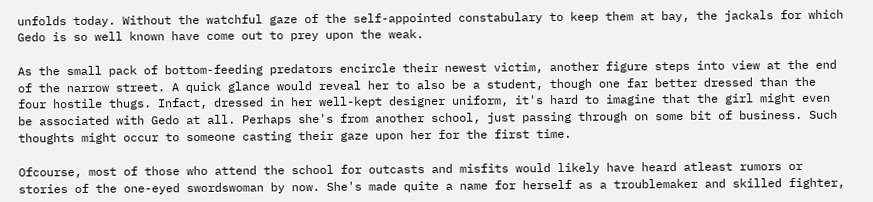unfolds today. Without the watchful gaze of the self-appointed constabulary to keep them at bay, the jackals for which Gedo is so well known have come out to prey upon the weak.

As the small pack of bottom-feeding predators encircle their newest victim, another figure steps into view at the end of the narrow street. A quick glance would reveal her to also be a student, though one far better dressed than the four hostile thugs. Infact, dressed in her well-kept designer uniform, it's hard to imagine that the girl might even be associated with Gedo at all. Perhaps she's from another school, just passing through on some bit of business. Such thoughts might occur to someone casting their gaze upon her for the first time.

Ofcourse, most of those who attend the school for outcasts and misfits would likely have heard atleast rumors or stories of the one-eyed swordswoman by now. She's made quite a name for herself as a troublemaker and skilled fighter,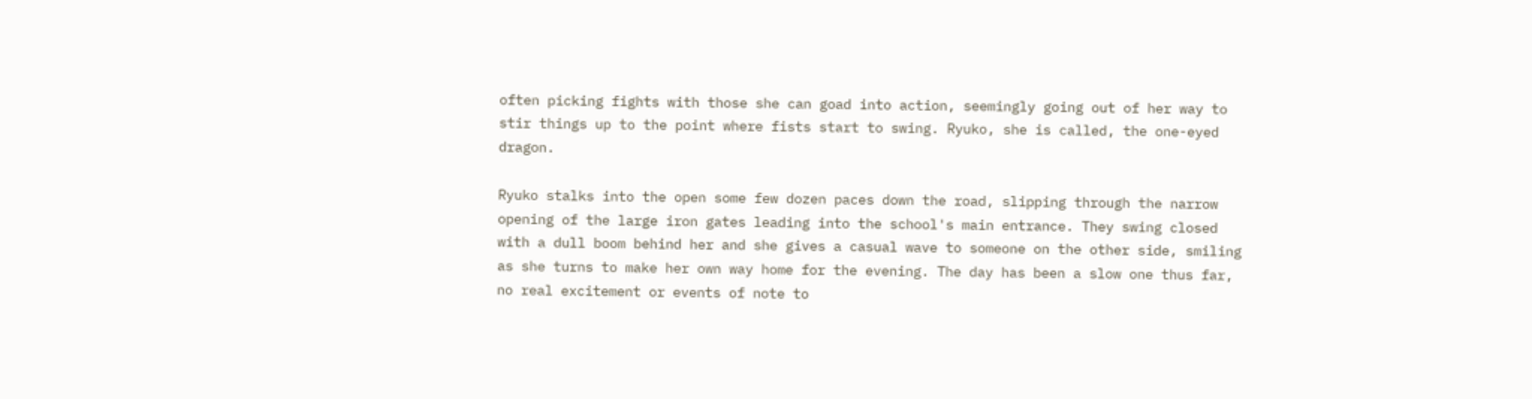often picking fights with those she can goad into action, seemingly going out of her way to stir things up to the point where fists start to swing. Ryuko, she is called, the one-eyed dragon.

Ryuko stalks into the open some few dozen paces down the road, slipping through the narrow opening of the large iron gates leading into the school's main entrance. They swing closed with a dull boom behind her and she gives a casual wave to someone on the other side, smiling as she turns to make her own way home for the evening. The day has been a slow one thus far, no real excitement or events of note to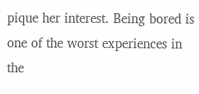pique her interest. Being bored is one of the worst experiences in the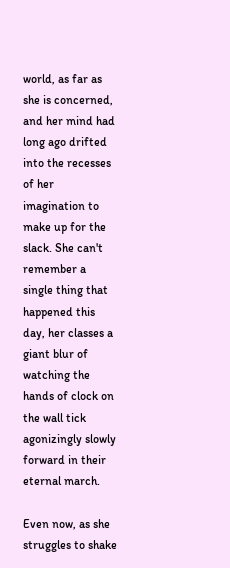world, as far as she is concerned, and her mind had long ago drifted into the recesses of her imagination to make up for the slack. She can't remember a single thing that happened this day, her classes a giant blur of watching the hands of clock on the wall tick agonizingly slowly forward in their eternal march.

Even now, as she struggles to shake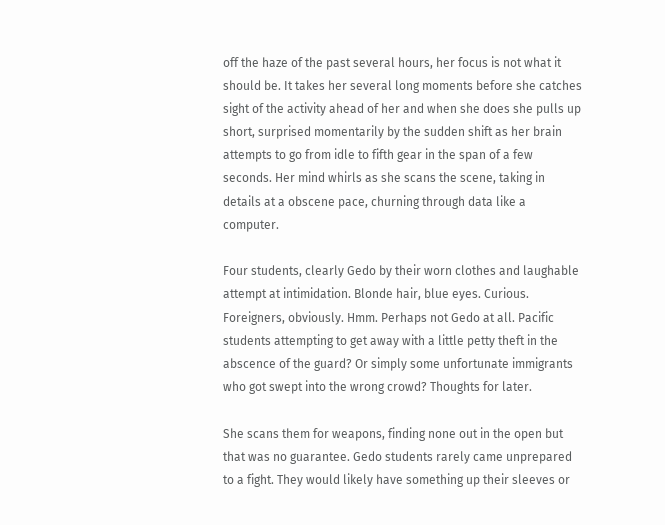off the haze of the past several hours, her focus is not what it should be. It takes her several long moments before she catches sight of the activity ahead of her and when she does she pulls up short, surprised momentarily by the sudden shift as her brain attempts to go from idle to fifth gear in the span of a few seconds. Her mind whirls as she scans the scene, taking in details at a obscene pace, churning through data like a computer.

Four students, clearly Gedo by their worn clothes and laughable attempt at intimidation. Blonde hair, blue eyes. Curious. Foreigners, obviously. Hmm. Perhaps not Gedo at all. Pacific students attempting to get away with a little petty theft in the abscence of the guard? Or simply some unfortunate immigrants who got swept into the wrong crowd? Thoughts for later.

She scans them for weapons, finding none out in the open but that was no guarantee. Gedo students rarely came unprepared to a fight. They would likely have something up their sleeves or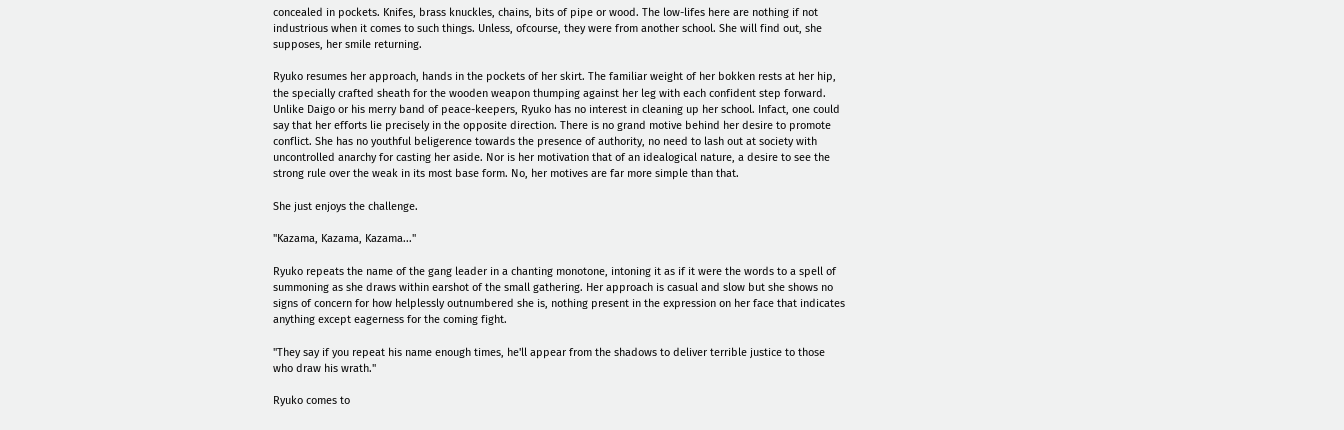concealed in pockets. Knifes, brass knuckles, chains, bits of pipe or wood. The low-lifes here are nothing if not industrious when it comes to such things. Unless, ofcourse, they were from another school. She will find out, she supposes, her smile returning.

Ryuko resumes her approach, hands in the pockets of her skirt. The familiar weight of her bokken rests at her hip, the specially crafted sheath for the wooden weapon thumping against her leg with each confident step forward. Unlike Daigo or his merry band of peace-keepers, Ryuko has no interest in cleaning up her school. Infact, one could say that her efforts lie precisely in the opposite direction. There is no grand motive behind her desire to promote conflict. She has no youthful beligerence towards the presence of authority, no need to lash out at society with uncontrolled anarchy for casting her aside. Nor is her motivation that of an idealogical nature, a desire to see the strong rule over the weak in its most base form. No, her motives are far more simple than that.

She just enjoys the challenge.

"Kazama, Kazama, Kazama..."

Ryuko repeats the name of the gang leader in a chanting monotone, intoning it as if it were the words to a spell of summoning as she draws within earshot of the small gathering. Her approach is casual and slow but she shows no signs of concern for how helplessly outnumbered she is, nothing present in the expression on her face that indicates anything except eagerness for the coming fight.

"They say if you repeat his name enough times, he'll appear from the shadows to deliver terrible justice to those who draw his wrath."

Ryuko comes to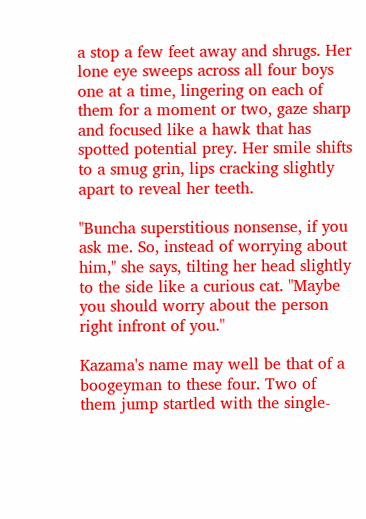a stop a few feet away and shrugs. Her lone eye sweeps across all four boys one at a time, lingering on each of them for a moment or two, gaze sharp and focused like a hawk that has spotted potential prey. Her smile shifts to a smug grin, lips cracking slightly apart to reveal her teeth.

"Buncha superstitious nonsense, if you ask me. So, instead of worrying about him," she says, tilting her head slightly to the side like a curious cat. "Maybe you should worry about the person right infront of you."

Kazama's name may well be that of a boogeyman to these four. Two of them jump startled with the single-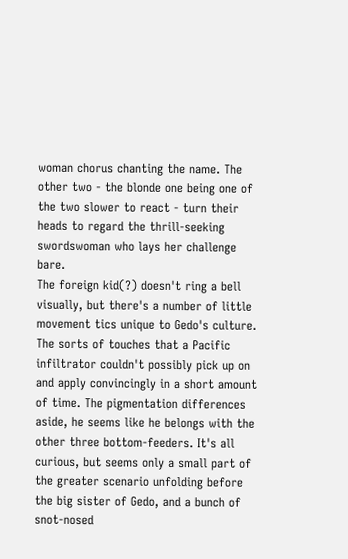woman chorus chanting the name. The other two - the blonde one being one of the two slower to react - turn their heads to regard the thrill-seeking swordswoman who lays her challenge bare.
The foreign kid(?) doesn't ring a bell visually, but there's a number of little movement tics unique to Gedo's culture. The sorts of touches that a Pacific infiltrator couldn't possibly pick up on and apply convincingly in a short amount of time. The pigmentation differences aside, he seems like he belongs with the other three bottom-feeders. It's all curious, but seems only a small part of the greater scenario unfolding before the big sister of Gedo, and a bunch of snot-nosed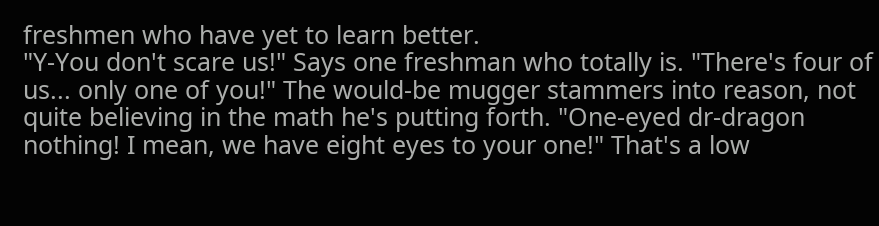freshmen who have yet to learn better.
"Y-You don't scare us!" Says one freshman who totally is. "There's four of us... only one of you!" The would-be mugger stammers into reason, not quite believing in the math he's putting forth. "One-eyed dr-dragon nothing! I mean, we have eight eyes to your one!" That's a low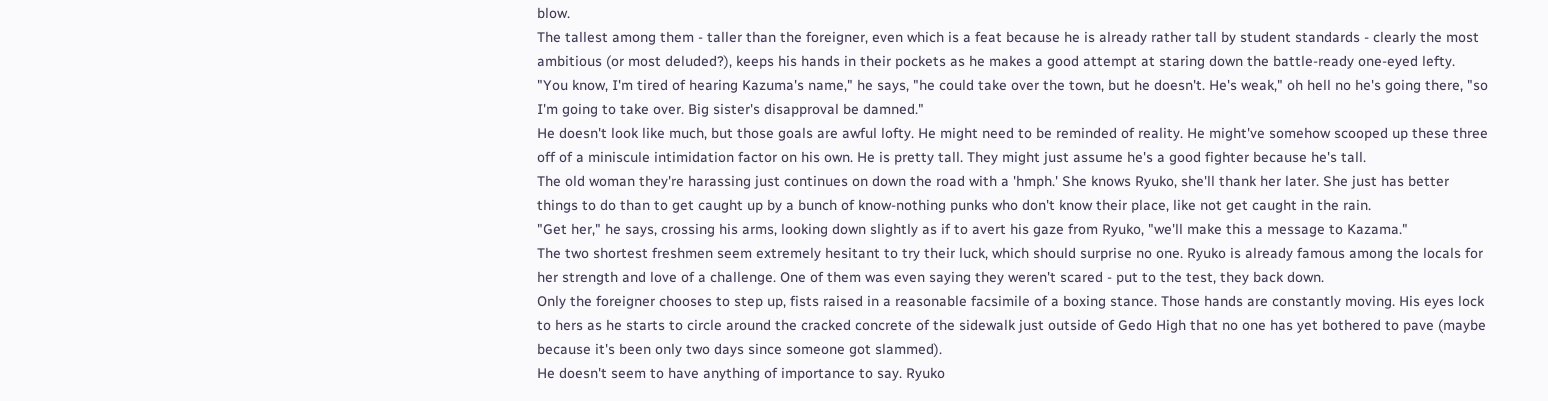blow.
The tallest among them - taller than the foreigner, even which is a feat because he is already rather tall by student standards - clearly the most ambitious (or most deluded?), keeps his hands in their pockets as he makes a good attempt at staring down the battle-ready one-eyed lefty.
"You know, I'm tired of hearing Kazuma's name," he says, "he could take over the town, but he doesn't. He's weak," oh hell no he's going there, "so I'm going to take over. Big sister's disapproval be damned."
He doesn't look like much, but those goals are awful lofty. He might need to be reminded of reality. He might've somehow scooped up these three off of a miniscule intimidation factor on his own. He is pretty tall. They might just assume he's a good fighter because he's tall.
The old woman they're harassing just continues on down the road with a 'hmph.' She knows Ryuko, she'll thank her later. She just has better things to do than to get caught up by a bunch of know-nothing punks who don't know their place, like not get caught in the rain.
"Get her," he says, crossing his arms, looking down slightly as if to avert his gaze from Ryuko, "we'll make this a message to Kazama."
The two shortest freshmen seem extremely hesitant to try their luck, which should surprise no one. Ryuko is already famous among the locals for her strength and love of a challenge. One of them was even saying they weren't scared - put to the test, they back down.
Only the foreigner chooses to step up, fists raised in a reasonable facsimile of a boxing stance. Those hands are constantly moving. His eyes lock to hers as he starts to circle around the cracked concrete of the sidewalk just outside of Gedo High that no one has yet bothered to pave (maybe because it's been only two days since someone got slammed).
He doesn't seem to have anything of importance to say. Ryuko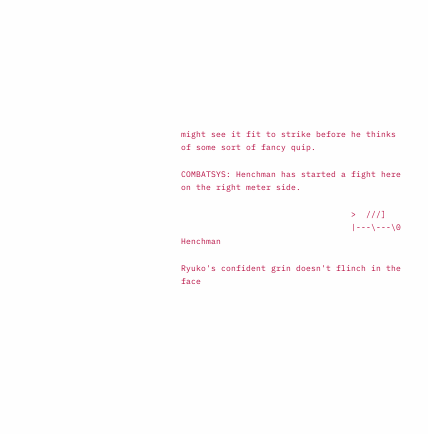might see it fit to strike before he thinks of some sort of fancy quip.

COMBATSYS: Henchman has started a fight here on the right meter side.

                                  >  ///]
                                  |---\---\0         Henchman

Ryuko's confident grin doesn't flinch in the face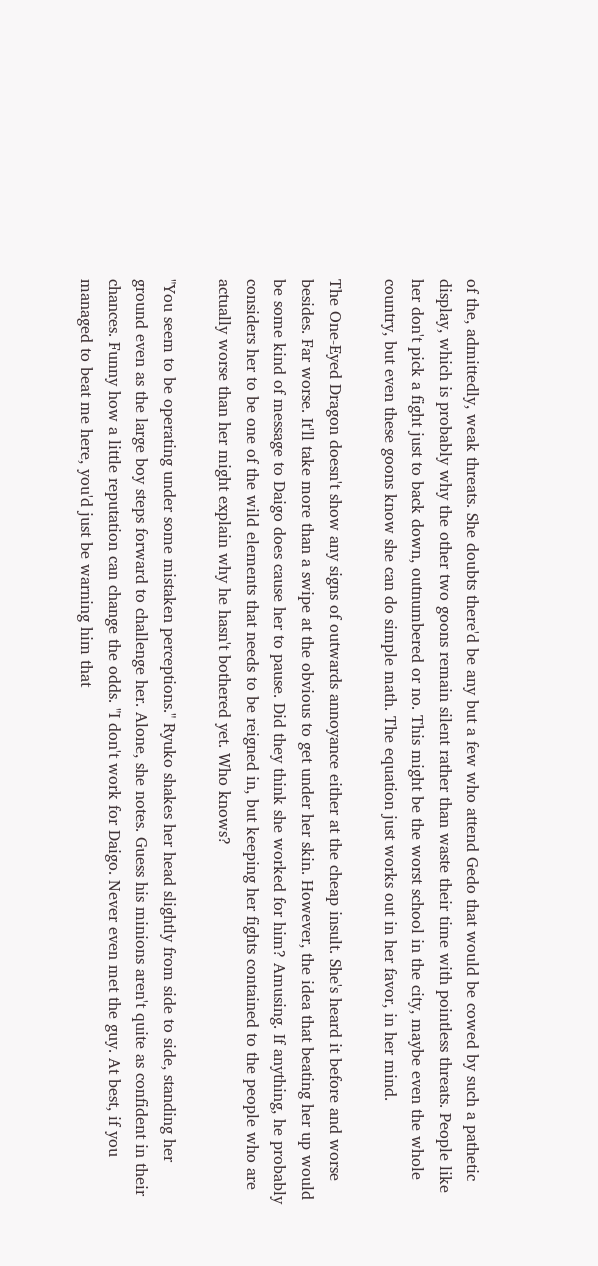of the, admittedly, weak threats. She doubts there'd be any but a few who attend Gedo that would be cowed by such a pathetic display, which is probably why the other two goons remain silent rather than waste their time with pointless threats. People like her don't pick a fight just to back down, outnumbered or no. This might be the worst school in the city, maybe even the whole country, but even these goons know she can do simple math. The equation just works out in her favor, in her mind.

The One-Eyed Dragon doesn't show any signs of outwards annoyance either at the cheap insult. She's heard it before and worse besides. Far worse. It'll take more than a swipe at the obvious to get under her skin. However, the idea that beating her up would be some kind of message to Daigo does cause her to pause. Did they think she worked for him? Amusing. If anything, he probably considers her to be one of the wild elements that needs to be reigned in, but keeping her fights contained to the people who are actually worse than her might explain why he hasn't bothered yet. Who knows?

"You seem to be operating under some mistaken perceptions." Ryuko shakes her head slightly from side to side, standing her ground even as the large boy steps forward to challenge her. Alone, she notes. Guess his minions aren't quite as confident in their chances. Funny how a little reputation can change the odds. "I don't work for Daigo. Never even met the guy. At best, if you managed to beat me here, you'd just be warning him that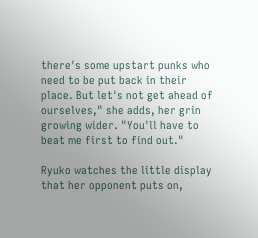there's some upstart punks who need to be put back in their place. But let's not get ahead of ourselves," she adds, her grin growing wider. "You'll have to beat me first to find out."

Ryuko watches the little display that her opponent puts on,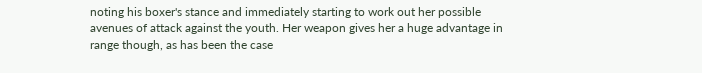noting his boxer's stance and immediately starting to work out her possible avenues of attack against the youth. Her weapon gives her a huge advantage in range though, as has been the case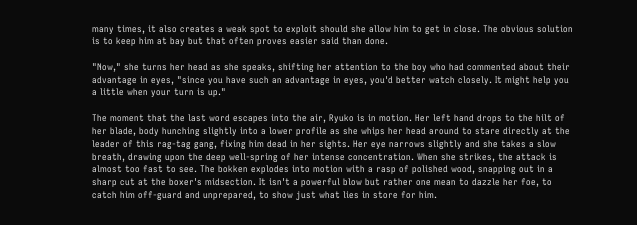many times, it also creates a weak spot to exploit should she allow him to get in close. The obvious solution is to keep him at bay but that often proves easier said than done.

"Now," she turns her head as she speaks, shifting her attention to the boy who had commented about their advantage in eyes, "since you have such an advantage in eyes, you'd better watch closely. It might help you a little when your turn is up."

The moment that the last word escapes into the air, Ryuko is in motion. Her left hand drops to the hilt of her blade, body hunching slightly into a lower profile as she whips her head around to stare directly at the leader of this rag-tag gang, fixing him dead in her sights. Her eye narrows slightly and she takes a slow breath, drawing upon the deep well-spring of her intense concentration. When she strikes, the attack is almost too fast to see. The bokken explodes into motion with a rasp of polished wood, snapping out in a sharp cut at the boxer's midsection. It isn't a powerful blow but rather one mean to dazzle her foe, to catch him off-guard and unprepared, to show just what lies in store for him.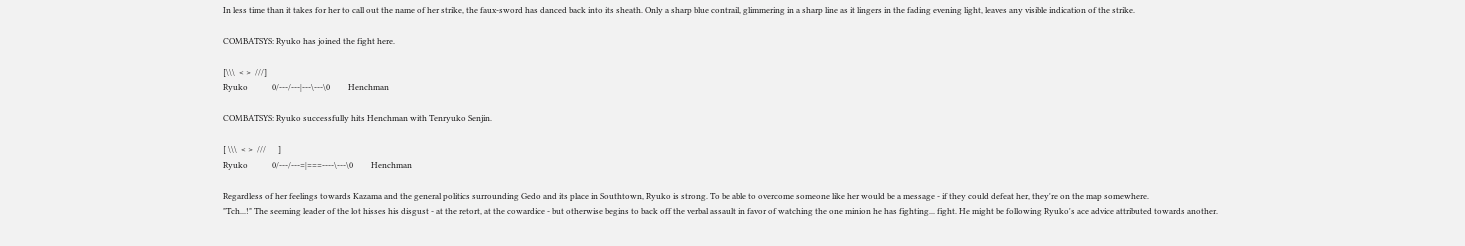In less time than it takes for her to call out the name of her strike, the faux-sword has danced back into its sheath. Only a sharp blue contrail, glimmering in a sharp line as it lingers in the fading evening light, leaves any visible indication of the strike.

COMBATSYS: Ryuko has joined the fight here.

[\\\  < >  ///]
Ryuko            0/---/---|---\---\0         Henchman

COMBATSYS: Ryuko successfully hits Henchman with Tenryuko Senjin.

[ \\\  < >  ///      ]
Ryuko            0/---/---=|===----\---\0         Henchman

Regardless of her feelings towards Kazama and the general politics surrounding Gedo and its place in Southtown, Ryuko is strong. To be able to overcome someone like her would be a message - if they could defeat her, they're on the map somewhere.
"Tch...!" The seeming leader of the lot hisses his disgust - at the retort, at the cowardice - but otherwise begins to back off the verbal assault in favor of watching the one minion he has fighting... fight. He might be following Ryuko's ace advice attributed towards another.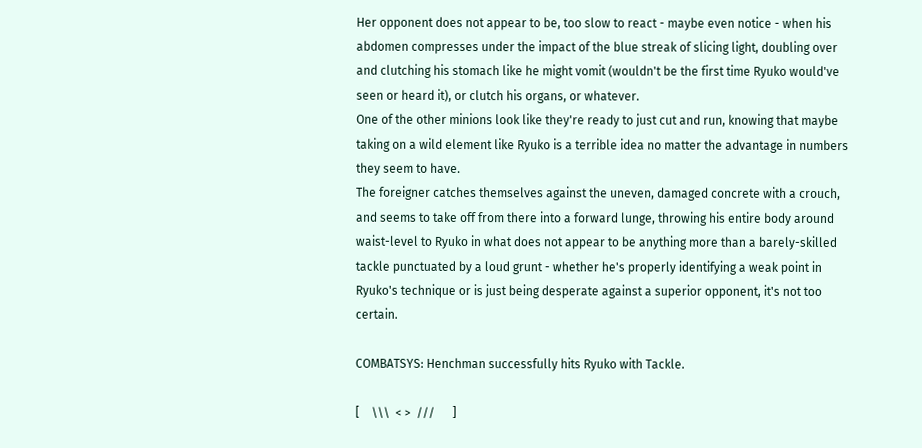Her opponent does not appear to be, too slow to react - maybe even notice - when his abdomen compresses under the impact of the blue streak of slicing light, doubling over and clutching his stomach like he might vomit (wouldn't be the first time Ryuko would've seen or heard it), or clutch his organs, or whatever.
One of the other minions look like they're ready to just cut and run, knowing that maybe taking on a wild element like Ryuko is a terrible idea no matter the advantage in numbers they seem to have.
The foreigner catches themselves against the uneven, damaged concrete with a crouch, and seems to take off from there into a forward lunge, throwing his entire body around waist-level to Ryuko in what does not appear to be anything more than a barely-skilled tackle punctuated by a loud grunt - whether he's properly identifying a weak point in Ryuko's technique or is just being desperate against a superior opponent, it's not too certain.

COMBATSYS: Henchman successfully hits Ryuko with Tackle.

[    \\\  < >  ///      ]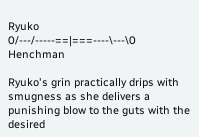Ryuko            0/---/-----==|===----\---\0         Henchman

Ryuko's grin practically drips with smugness as she delivers a punishing blow to the guts with the desired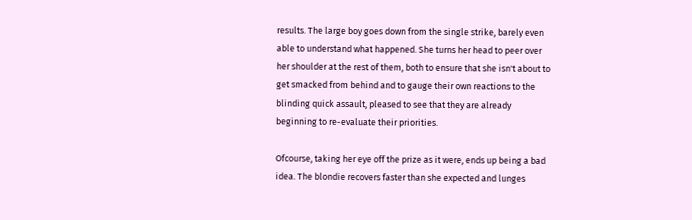results. The large boy goes down from the single strike, barely even able to understand what happened. She turns her head to peer over her shoulder at the rest of them, both to ensure that she isn't about to get smacked from behind and to gauge their own reactions to the blinding quick assault, pleased to see that they are already beginning to re-evaluate their priorities.

Ofcourse, taking her eye off the prize as it were, ends up being a bad idea. The blondie recovers faster than she expected and lunges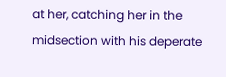at her, catching her in the midsection with his deperate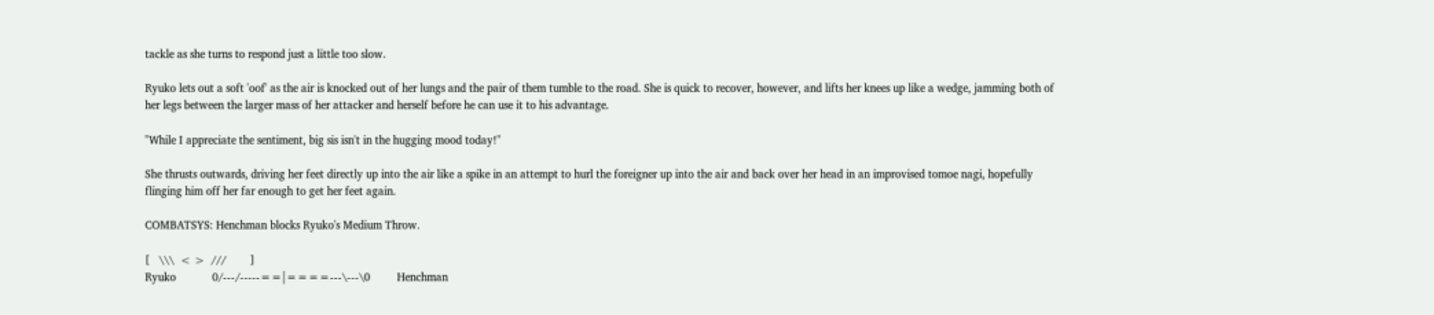tackle as she turns to respond just a little too slow.

Ryuko lets out a soft 'oof' as the air is knocked out of her lungs and the pair of them tumble to the road. She is quick to recover, however, and lifts her knees up like a wedge, jamming both of her legs between the larger mass of her attacker and herself before he can use it to his advantage.

"While I appreciate the sentiment, big sis isn't in the hugging mood today!"

She thrusts outwards, driving her feet directly up into the air like a spike in an attempt to hurl the foreigner up into the air and back over her head in an improvised tomoe nagi, hopefully flinging him off her far enough to get her feet again.

COMBATSYS: Henchman blocks Ryuko's Medium Throw.

[   \\\  < >  ///        ]
Ryuko            0/---/-----==|====---\---\0         Henchman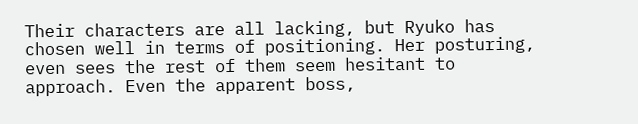Their characters are all lacking, but Ryuko has chosen well in terms of positioning. Her posturing, even sees the rest of them seem hesitant to approach. Even the apparent boss,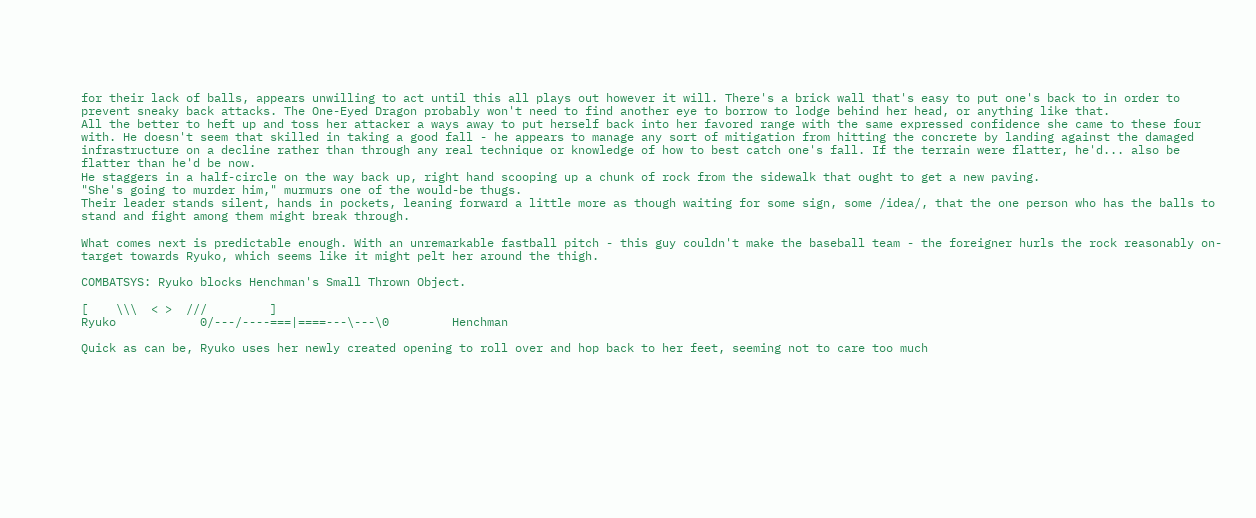for their lack of balls, appears unwilling to act until this all plays out however it will. There's a brick wall that's easy to put one's back to in order to prevent sneaky back attacks. The One-Eyed Dragon probably won't need to find another eye to borrow to lodge behind her head, or anything like that.
All the better to heft up and toss her attacker a ways away to put herself back into her favored range with the same expressed confidence she came to these four with. He doesn't seem that skilled in taking a good fall - he appears to manage any sort of mitigation from hitting the concrete by landing against the damaged infrastructure on a decline rather than through any real technique or knowledge of how to best catch one's fall. If the terrain were flatter, he'd... also be flatter than he'd be now.
He staggers in a half-circle on the way back up, right hand scooping up a chunk of rock from the sidewalk that ought to get a new paving.
"She's going to murder him," murmurs one of the would-be thugs.
Their leader stands silent, hands in pockets, leaning forward a little more as though waiting for some sign, some /idea/, that the one person who has the balls to stand and fight among them might break through.

What comes next is predictable enough. With an unremarkable fastball pitch - this guy couldn't make the baseball team - the foreigner hurls the rock reasonably on-target towards Ryuko, which seems like it might pelt her around the thigh.

COMBATSYS: Ryuko blocks Henchman's Small Thrown Object.

[    \\\  < >  ///         ]
Ryuko            0/---/----===|====---\---\0         Henchman

Quick as can be, Ryuko uses her newly created opening to roll over and hop back to her feet, seeming not to care too much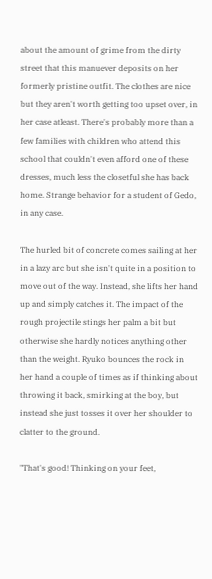about the amount of grime from the dirty street that this manuever deposits on her formerly pristine outfit. The clothes are nice but they aren't worth getting too upset over, in her case atleast. There's probably more than a few families with children who attend this school that couldn't even afford one of these dresses, much less the closetful she has back home. Strange behavior for a student of Gedo, in any case.

The hurled bit of concrete comes sailing at her in a lazy arc but she isn't quite in a position to move out of the way. Instead, she lifts her hand up and simply catches it. The impact of the rough projectile stings her palm a bit but otherwise she hardly notices anything other than the weight. Ryuko bounces the rock in her hand a couple of times as if thinking about throwing it back, smirking at the boy, but instead she just tosses it over her shoulder to clatter to the ground.

"That's good! Thinking on your feet,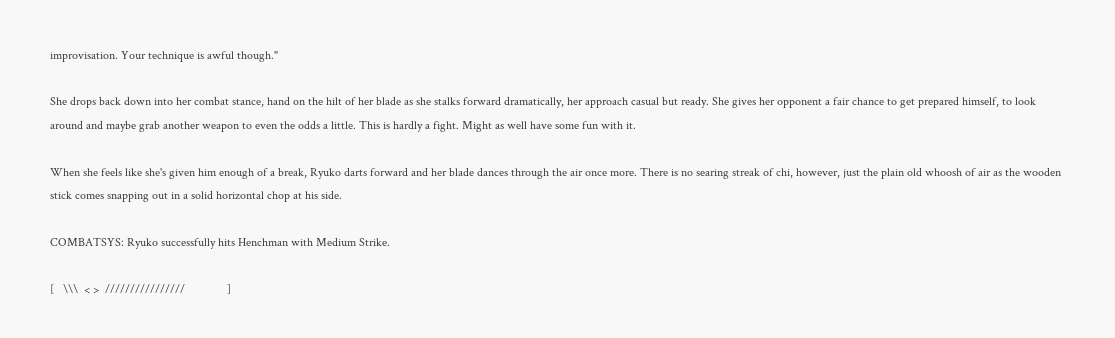improvisation. Your technique is awful though."

She drops back down into her combat stance, hand on the hilt of her blade as she stalks forward dramatically, her approach casual but ready. She gives her opponent a fair chance to get prepared himself, to look around and maybe grab another weapon to even the odds a little. This is hardly a fight. Might as well have some fun with it.

When she feels like she's given him enough of a break, Ryuko darts forward and her blade dances through the air once more. There is no searing streak of chi, however, just the plain old whoosh of air as the wooden stick comes snapping out in a solid horizontal chop at his side.

COMBATSYS: Ryuko successfully hits Henchman with Medium Strike.

[   \\\  < >  ////////////////              ]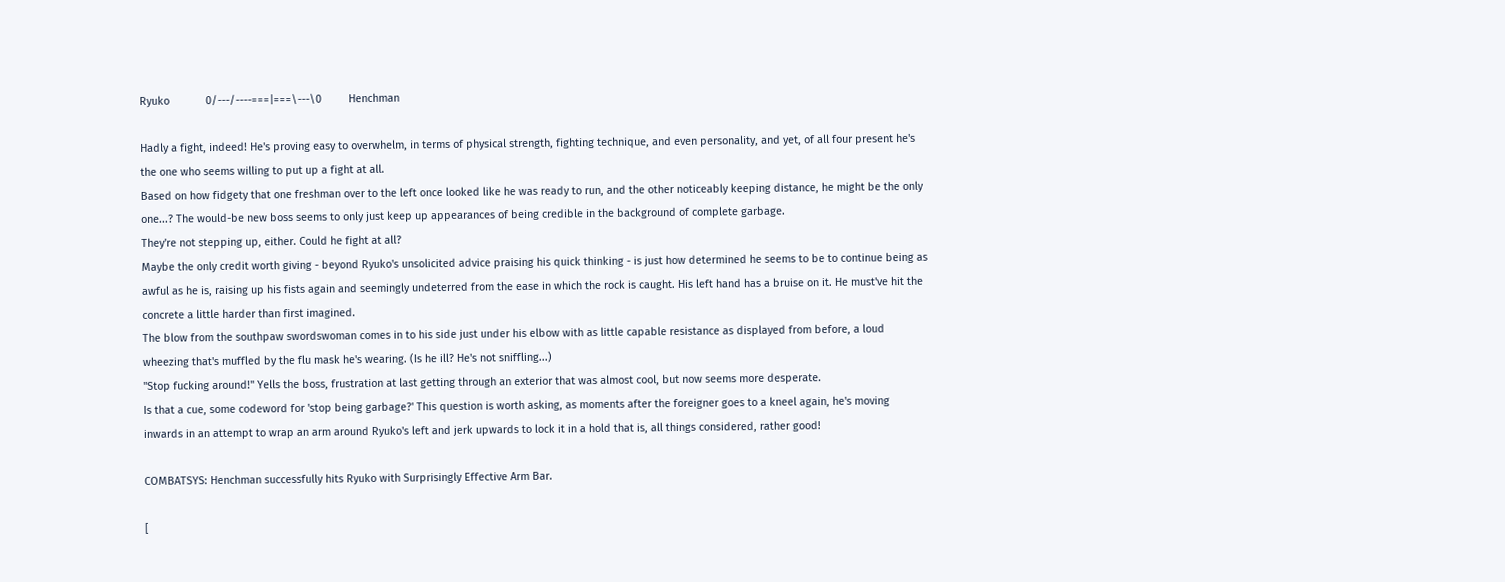Ryuko            0/---/----===|===\---\0         Henchman

Hadly a fight, indeed! He's proving easy to overwhelm, in terms of physical strength, fighting technique, and even personality, and yet, of all four present he's the one who seems willing to put up a fight at all.
Based on how fidgety that one freshman over to the left once looked like he was ready to run, and the other noticeably keeping distance, he might be the only one...? The would-be new boss seems to only just keep up appearances of being credible in the background of complete garbage.
They're not stepping up, either. Could he fight at all?
Maybe the only credit worth giving - beyond Ryuko's unsolicited advice praising his quick thinking - is just how determined he seems to be to continue being as awful as he is, raising up his fists again and seemingly undeterred from the ease in which the rock is caught. His left hand has a bruise on it. He must've hit the concrete a little harder than first imagined.
The blow from the southpaw swordswoman comes in to his side just under his elbow with as little capable resistance as displayed from before, a loud wheezing that's muffled by the flu mask he's wearing. (Is he ill? He's not sniffling...)
"Stop fucking around!" Yells the boss, frustration at last getting through an exterior that was almost cool, but now seems more desperate.
Is that a cue, some codeword for 'stop being garbage?' This question is worth asking, as moments after the foreigner goes to a kneel again, he's moving inwards in an attempt to wrap an arm around Ryuko's left and jerk upwards to lock it in a hold that is, all things considered, rather good!

COMBATSYS: Henchman successfully hits Ryuko with Surprisingly Effective Arm Bar.

[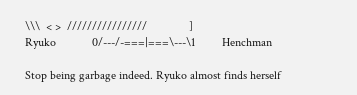\\\  < >  ////////////////              ]
Ryuko            0/---/-===|===\---\1         Henchman

Stop being garbage indeed. Ryuko almost finds herself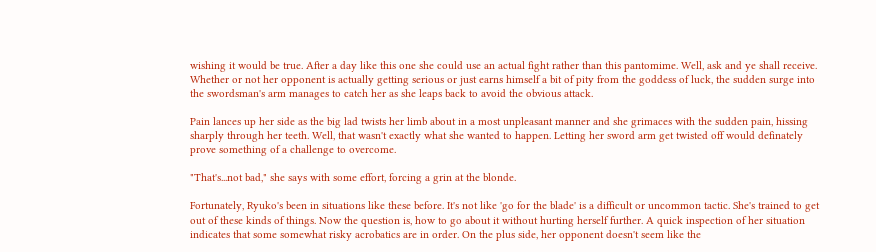wishing it would be true. After a day like this one she could use an actual fight rather than this pantomime. Well, ask and ye shall receive. Whether or not her opponent is actually getting serious or just earns himself a bit of pity from the goddess of luck, the sudden surge into the swordsman's arm manages to catch her as she leaps back to avoid the obvious attack.

Pain lances up her side as the big lad twists her limb about in a most unpleasant manner and she grimaces with the sudden pain, hissing sharply through her teeth. Well, that wasn't exactly what she wanted to happen. Letting her sword arm get twisted off would definately prove something of a challenge to overcome.

"That's...not bad," she says with some effort, forcing a grin at the blonde.

Fortunately, Ryuko's been in situations like these before. It's not like 'go for the blade' is a difficult or uncommon tactic. She's trained to get out of these kinds of things. Now the question is, how to go about it without hurting herself further. A quick inspection of her situation indicates that some somewhat risky acrobatics are in order. On the plus side, her opponent doesn't seem like the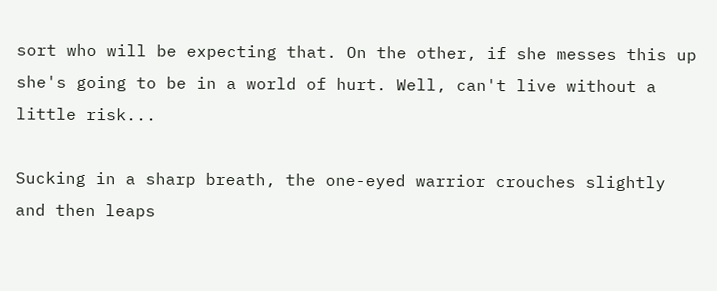sort who will be expecting that. On the other, if she messes this up she's going to be in a world of hurt. Well, can't live without a little risk...

Sucking in a sharp breath, the one-eyed warrior crouches slightly and then leaps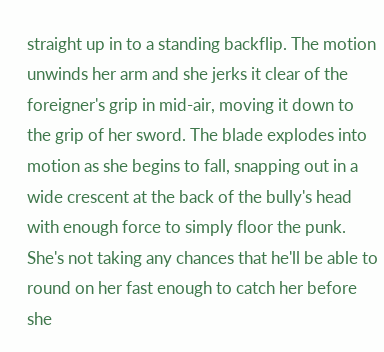straight up in to a standing backflip. The motion unwinds her arm and she jerks it clear of the foreigner's grip in mid-air, moving it down to the grip of her sword. The blade explodes into motion as she begins to fall, snapping out in a wide crescent at the back of the bully's head with enough force to simply floor the punk. She's not taking any chances that he'll be able to round on her fast enough to catch her before she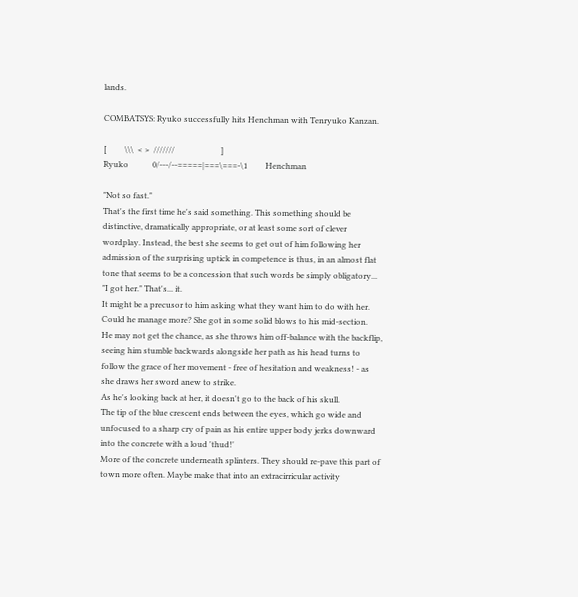lands.

COMBATSYS: Ryuko successfully hits Henchman with Tenryuko Kanzan.

[         \\\  < >  ///////                       ]
Ryuko            0/---/--=====|===\===-\1         Henchman

"Not so fast."
That's the first time he's said something. This something should be distinctive, dramatically appropriate, or at least some sort of clever wordplay. Instead, the best she seems to get out of him following her admission of the surprising uptick in competence is thus, in an almost flat tone that seems to be a concession that such words be simply obligatory...
"I got her." That's... it.
It might be a precusor to him asking what they want him to do with her. Could he manage more? She got in some solid blows to his mid-section.
He may not get the chance, as she throws him off-balance with the backflip, seeing him stumble backwards alongside her path as his head turns to follow the grace of her movement - free of hesitation and weakness! - as she draws her sword anew to strike.
As he's looking back at her, it doesn't go to the back of his skull.
The tip of the blue crescent ends between the eyes, which go wide and unfocused to a sharp cry of pain as his entire upper body jerks downward into the concrete with a loud 'thud!'
More of the concrete underneath splinters. They should re-pave this part of town more often. Maybe make that into an extracirricular activity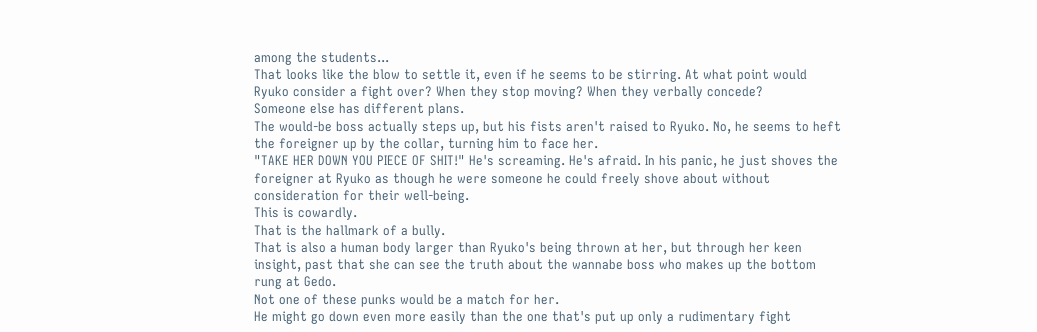among the students...
That looks like the blow to settle it, even if he seems to be stirring. At what point would Ryuko consider a fight over? When they stop moving? When they verbally concede?
Someone else has different plans.
The would-be boss actually steps up, but his fists aren't raised to Ryuko. No, he seems to heft the foreigner up by the collar, turning him to face her.
"TAKE HER DOWN YOU PIECE OF SHIT!" He's screaming. He's afraid. In his panic, he just shoves the foreigner at Ryuko as though he were someone he could freely shove about without consideration for their well-being.
This is cowardly.
That is the hallmark of a bully.
That is also a human body larger than Ryuko's being thrown at her, but through her keen insight, past that she can see the truth about the wannabe boss who makes up the bottom rung at Gedo.
Not one of these punks would be a match for her.
He might go down even more easily than the one that's put up only a rudimentary fight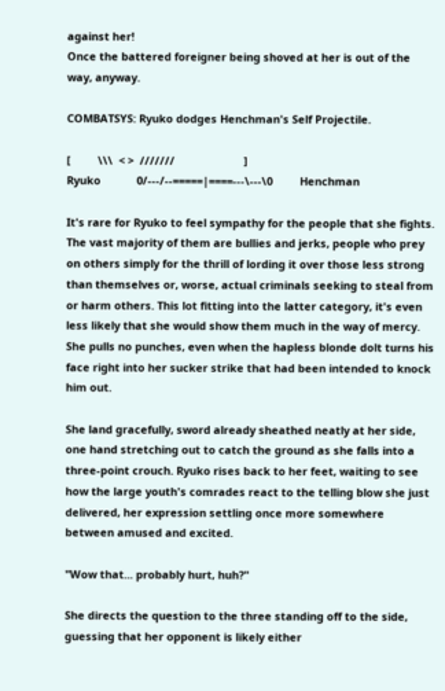against her!
Once the battered foreigner being shoved at her is out of the way, anyway.

COMBATSYS: Ryuko dodges Henchman's Self Projectile.

[         \\\  < >  ///////                       ]
Ryuko            0/---/--=====|====---\---\0         Henchman

It's rare for Ryuko to feel sympathy for the people that she fights. The vast majority of them are bullies and jerks, people who prey on others simply for the thrill of lording it over those less strong than themselves or, worse, actual criminals seeking to steal from or harm others. This lot fitting into the latter category, it's even less likely that she would show them much in the way of mercy. She pulls no punches, even when the hapless blonde dolt turns his face right into her sucker strike that had been intended to knock him out.

She land gracefully, sword already sheathed neatly at her side, one hand stretching out to catch the ground as she falls into a three-point crouch. Ryuko rises back to her feet, waiting to see how the large youth's comrades react to the telling blow she just delivered, her expression settling once more somewhere between amused and excited.

"Wow that... probably hurt, huh?"

She directs the question to the three standing off to the side, guessing that her opponent is likely either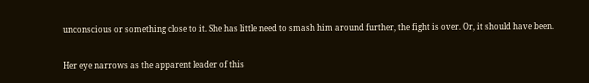unconscious or something close to it. She has little need to smash him around further, the fight is over. Or, it should have been.

Her eye narrows as the apparent leader of this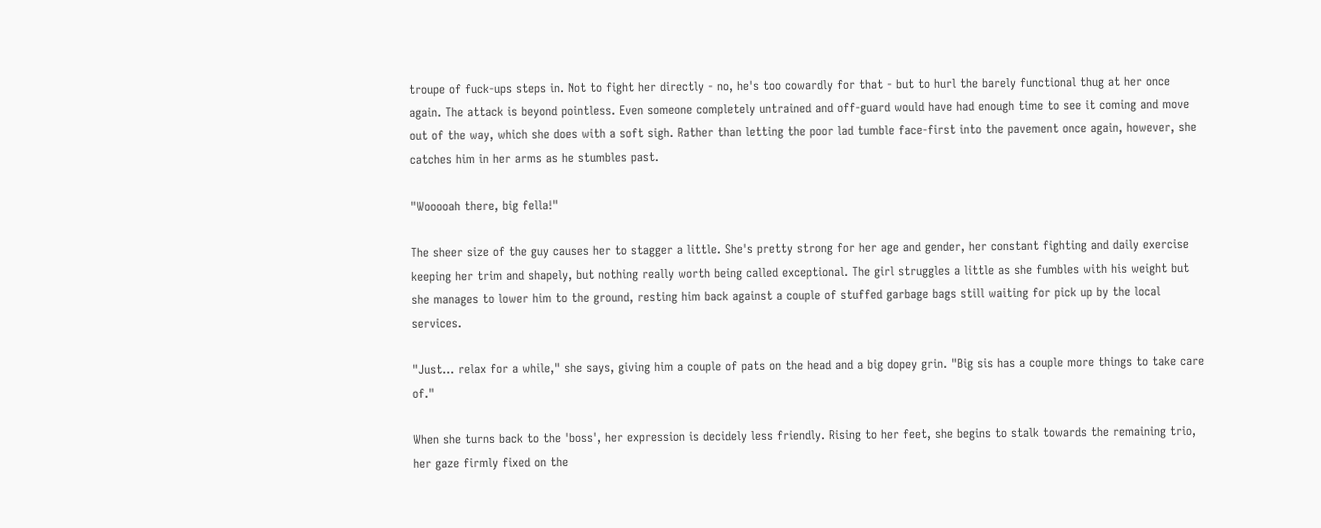troupe of fuck-ups steps in. Not to fight her directly - no, he's too cowardly for that - but to hurl the barely functional thug at her once again. The attack is beyond pointless. Even someone completely untrained and off-guard would have had enough time to see it coming and move out of the way, which she does with a soft sigh. Rather than letting the poor lad tumble face-first into the pavement once again, however, she catches him in her arms as he stumbles past.

"Wooooah there, big fella!"

The sheer size of the guy causes her to stagger a little. She's pretty strong for her age and gender, her constant fighting and daily exercise keeping her trim and shapely, but nothing really worth being called exceptional. The girl struggles a little as she fumbles with his weight but she manages to lower him to the ground, resting him back against a couple of stuffed garbage bags still waiting for pick up by the local services.

"Just... relax for a while," she says, giving him a couple of pats on the head and a big dopey grin. "Big sis has a couple more things to take care of."

When she turns back to the 'boss', her expression is decidely less friendly. Rising to her feet, she begins to stalk towards the remaining trio, her gaze firmly fixed on the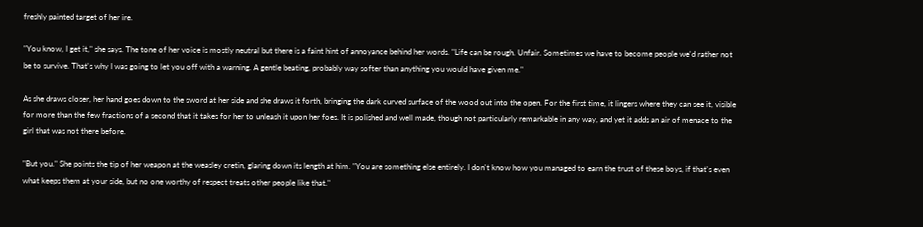freshly painted target of her ire.

"You know, I get it," she says. The tone of her voice is mostly neutral but there is a faint hint of annoyance behind her words. "Life can be rough. Unfair. Sometimes we have to become people we'd rather not be to survive. That's why I was going to let you off with a warning. A gentle beating, probably way softer than anything you would have given me."

As she draws closer, her hand goes down to the sword at her side and she draws it forth, bringing the dark curved surface of the wood out into the open. For the first time, it lingers where they can see it, visible for more than the few fractions of a second that it takes for her to unleash it upon her foes. It is polished and well made, though not particularly remarkable in any way, and yet it adds an air of menace to the girl that was not there before.

"But you." She points the tip of her weapon at the weasley cretin, glaring down its length at him. "You are something else entirely. I don't know how you managed to earn the trust of these boys, if that's even what keeps them at your side, but no one worthy of respect treats other people like that."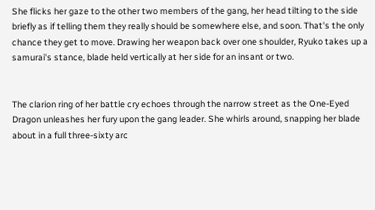She flicks her gaze to the other two members of the gang, her head tilting to the side briefly as if telling them they really should be somewhere else, and soon. That's the only chance they get to move. Drawing her weapon back over one shoulder, Ryuko takes up a samurai's stance, blade held vertically at her side for an insant or two.


The clarion ring of her battle cry echoes through the narrow street as the One-Eyed Dragon unleashes her fury upon the gang leader. She whirls around, snapping her blade about in a full three-sixty arc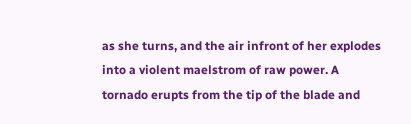as she turns, and the air infront of her explodes into a violent maelstrom of raw power. A tornado erupts from the tip of the blade and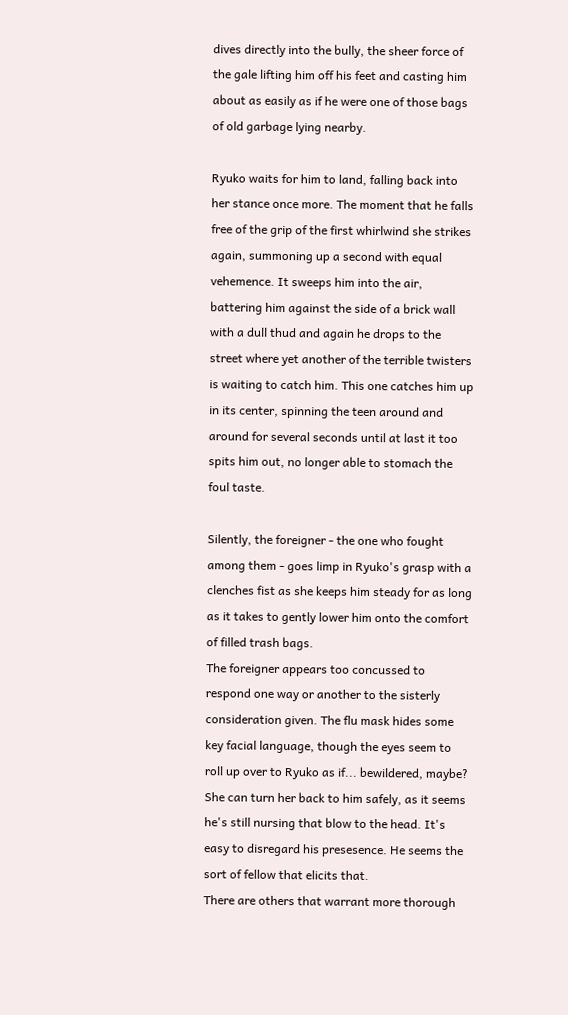dives directly into the bully, the sheer force of the gale lifting him off his feet and casting him about as easily as if he were one of those bags of old garbage lying nearby.

Ryuko waits for him to land, falling back into her stance once more. The moment that he falls free of the grip of the first whirlwind she strikes again, summoning up a second with equal vehemence. It sweeps him into the air, battering him against the side of a brick wall with a dull thud and again he drops to the street where yet another of the terrible twisters is waiting to catch him. This one catches him up in its center, spinning the teen around and around for several seconds until at last it too spits him out, no longer able to stomach the foul taste.

Silently, the foreigner - the one who fought among them - goes limp in Ryuko's grasp with a clenches fist as she keeps him steady for as long as it takes to gently lower him onto the comfort of filled trash bags.
The foreigner appears too concussed to respond one way or another to the sisterly consideration given. The flu mask hides some key facial language, though the eyes seem to roll up over to Ryuko as if... bewildered, maybe? She can turn her back to him safely, as it seems he's still nursing that blow to the head. It's easy to disregard his presesence. He seems the sort of fellow that elicits that.
There are others that warrant more thorough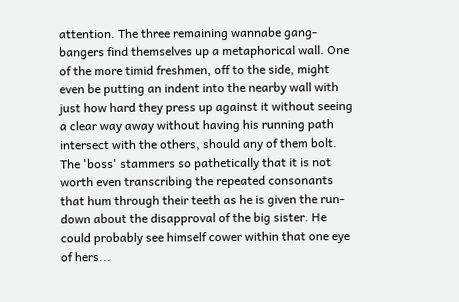attention. The three remaining wannabe gang-bangers find themselves up a metaphorical wall. One of the more timid freshmen, off to the side, might even be putting an indent into the nearby wall with just how hard they press up against it without seeing a clear way away without having his running path intersect with the others, should any of them bolt.
The 'boss' stammers so pathetically that it is not worth even transcribing the repeated consonants that hum through their teeth as he is given the run-down about the disapproval of the big sister. He could probably see himself cower within that one eye of hers...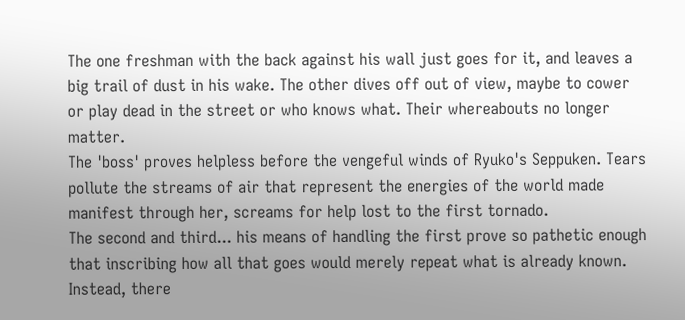The one freshman with the back against his wall just goes for it, and leaves a big trail of dust in his wake. The other dives off out of view, maybe to cower or play dead in the street or who knows what. Their whereabouts no longer matter.
The 'boss' proves helpless before the vengeful winds of Ryuko's Seppuken. Tears pollute the streams of air that represent the energies of the world made manifest through her, screams for help lost to the first tornado.
The second and third... his means of handling the first prove so pathetic enough that inscribing how all that goes would merely repeat what is already known.
Instead, there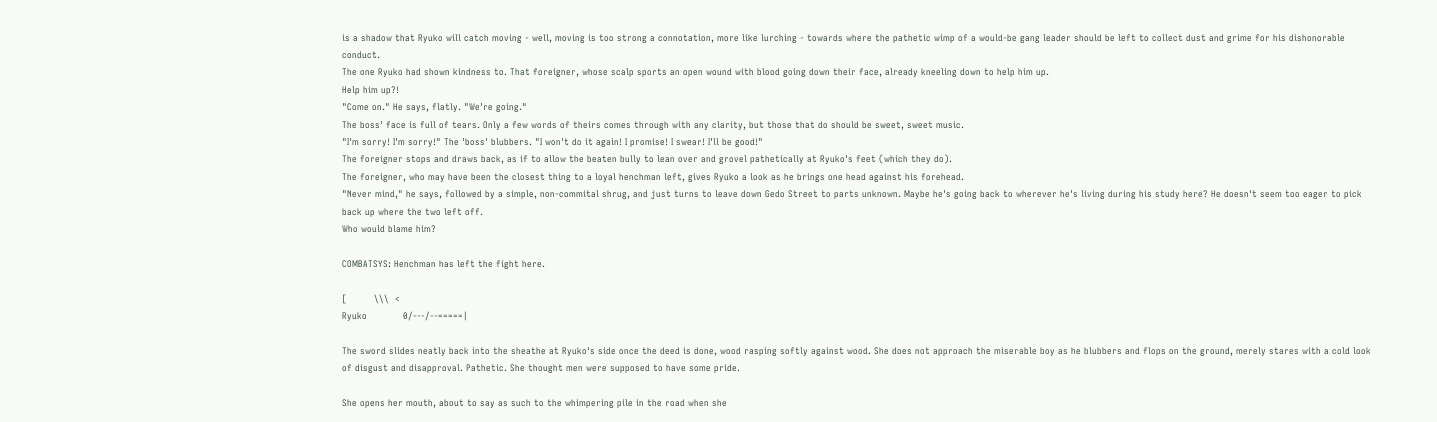is a shadow that Ryuko will catch moving - well, moving is too strong a connotation, more like lurching - towards where the pathetic wimp of a would-be gang leader should be left to collect dust and grime for his dishonorable conduct.
The one Ryuko had shown kindness to. That foreigner, whose scalp sports an open wound with blood going down their face, already kneeling down to help him up.
Help him up?!
"Come on." He says, flatly. "We're going."
The boss' face is full of tears. Only a few words of theirs comes through with any clarity, but those that do should be sweet, sweet music.
"I'm sorry! I'm sorry!" The 'boss' blubbers. "I won't do it again! I promise! I swear! I'll be good!"
The foreigner stops and draws back, as if to allow the beaten bully to lean over and grovel pathetically at Ryuko's feet (which they do).
The foreigner, who may have been the closest thing to a loyal henchman left, gives Ryuko a look as he brings one head against his forehead.
"Never mind," he says, followed by a simple, non-commital shrug, and just turns to leave down Gedo Street to parts unknown. Maybe he's going back to wherever he's living during his study here? He doesn't seem too eager to pick back up where the two left off.
Who would blame him?

COMBATSYS: Henchman has left the fight here.

[         \\\  <
Ryuko            0/---/--=====|

The sword slides neatly back into the sheathe at Ryuko's side once the deed is done, wood rasping softly against wood. She does not approach the miserable boy as he blubbers and flops on the ground, merely stares with a cold look of disgust and disapproval. Pathetic. She thought men were supposed to have some pride.

She opens her mouth, about to say as such to the whimpering pile in the road when she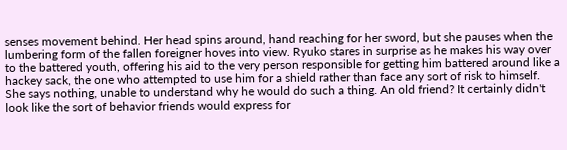senses movement behind. Her head spins around, hand reaching for her sword, but she pauses when the lumbering form of the fallen foreigner hoves into view. Ryuko stares in surprise as he makes his way over to the battered youth, offering his aid to the very person responsible for getting him battered around like a hackey sack, the one who attempted to use him for a shield rather than face any sort of risk to himself. She says nothing, unable to understand why he would do such a thing. An old friend? It certainly didn't look like the sort of behavior friends would express for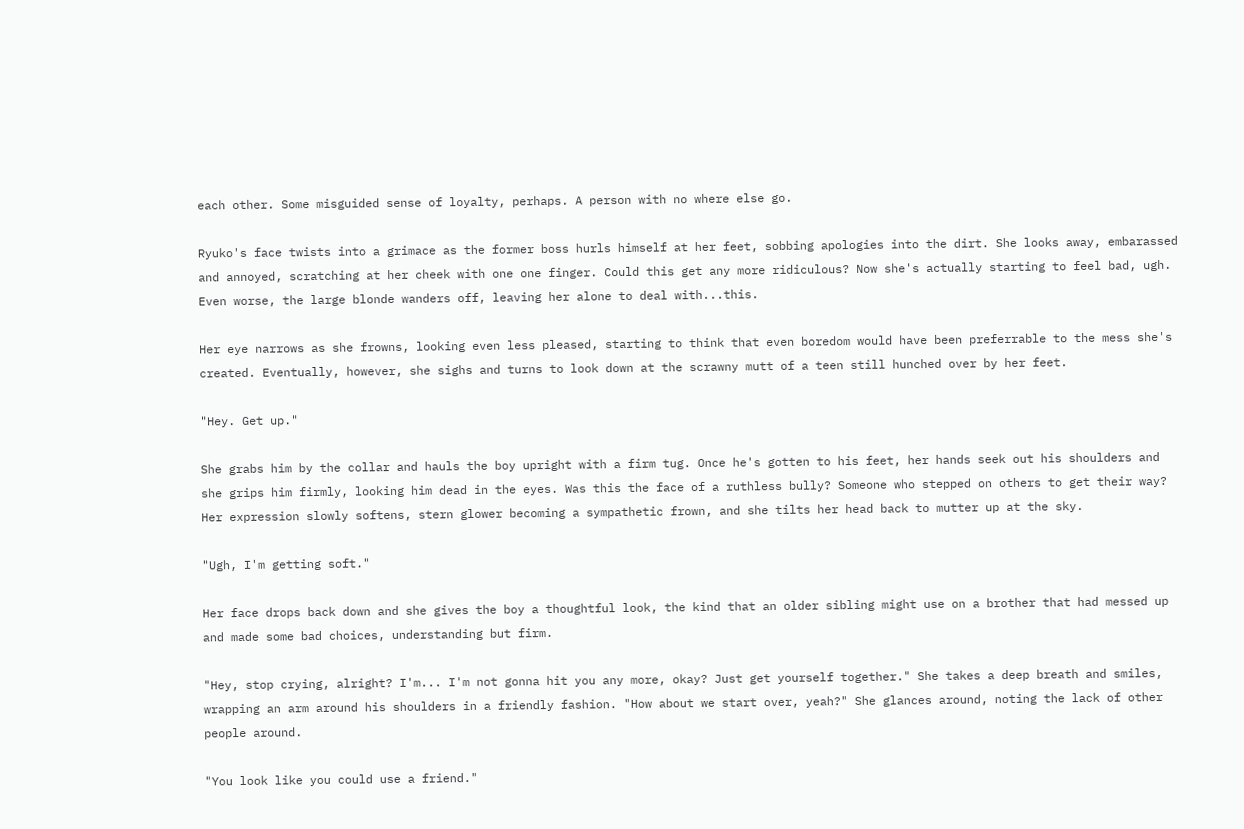each other. Some misguided sense of loyalty, perhaps. A person with no where else go.

Ryuko's face twists into a grimace as the former boss hurls himself at her feet, sobbing apologies into the dirt. She looks away, embarassed and annoyed, scratching at her cheek with one one finger. Could this get any more ridiculous? Now she's actually starting to feel bad, ugh. Even worse, the large blonde wanders off, leaving her alone to deal with...this.

Her eye narrows as she frowns, looking even less pleased, starting to think that even boredom would have been preferrable to the mess she's created. Eventually, however, she sighs and turns to look down at the scrawny mutt of a teen still hunched over by her feet.

"Hey. Get up."

She grabs him by the collar and hauls the boy upright with a firm tug. Once he's gotten to his feet, her hands seek out his shoulders and she grips him firmly, looking him dead in the eyes. Was this the face of a ruthless bully? Someone who stepped on others to get their way? Her expression slowly softens, stern glower becoming a sympathetic frown, and she tilts her head back to mutter up at the sky.

"Ugh, I'm getting soft."

Her face drops back down and she gives the boy a thoughtful look, the kind that an older sibling might use on a brother that had messed up and made some bad choices, understanding but firm.

"Hey, stop crying, alright? I'm... I'm not gonna hit you any more, okay? Just get yourself together." She takes a deep breath and smiles, wrapping an arm around his shoulders in a friendly fashion. "How about we start over, yeah?" She glances around, noting the lack of other people around.

"You look like you could use a friend."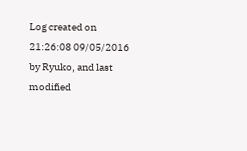Log created on 21:26:08 09/05/2016 by Ryuko, and last modified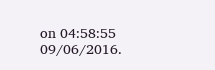on 04:58:55 09/06/2016.